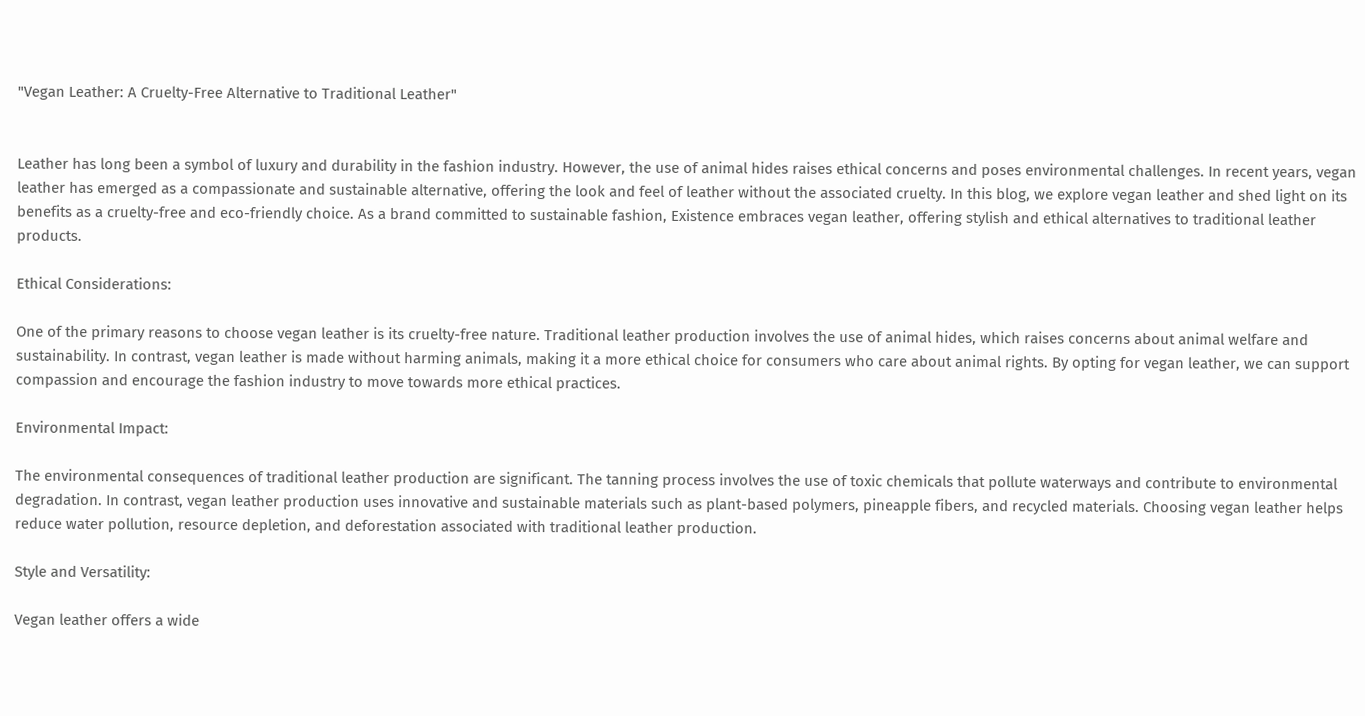"Vegan Leather: A Cruelty-Free Alternative to Traditional Leather"


Leather has long been a symbol of luxury and durability in the fashion industry. However, the use of animal hides raises ethical concerns and poses environmental challenges. In recent years, vegan leather has emerged as a compassionate and sustainable alternative, offering the look and feel of leather without the associated cruelty. In this blog, we explore vegan leather and shed light on its benefits as a cruelty-free and eco-friendly choice. As a brand committed to sustainable fashion, Existence embraces vegan leather, offering stylish and ethical alternatives to traditional leather products.

Ethical Considerations:

One of the primary reasons to choose vegan leather is its cruelty-free nature. Traditional leather production involves the use of animal hides, which raises concerns about animal welfare and sustainability. In contrast, vegan leather is made without harming animals, making it a more ethical choice for consumers who care about animal rights. By opting for vegan leather, we can support compassion and encourage the fashion industry to move towards more ethical practices.

Environmental Impact:

The environmental consequences of traditional leather production are significant. The tanning process involves the use of toxic chemicals that pollute waterways and contribute to environmental degradation. In contrast, vegan leather production uses innovative and sustainable materials such as plant-based polymers, pineapple fibers, and recycled materials. Choosing vegan leather helps reduce water pollution, resource depletion, and deforestation associated with traditional leather production.

Style and Versatility:

Vegan leather offers a wide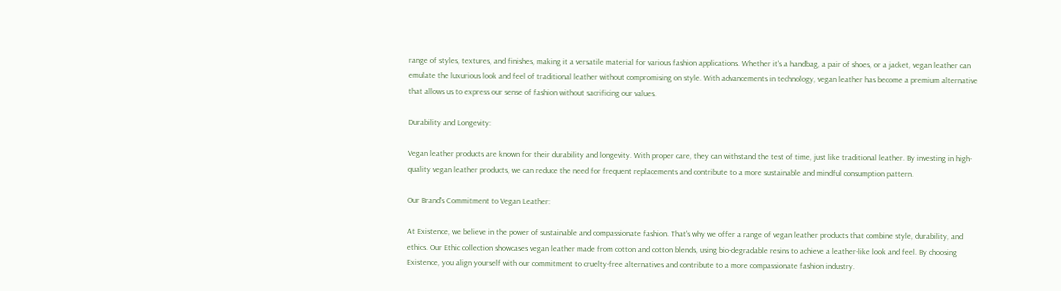range of styles, textures, and finishes, making it a versatile material for various fashion applications. Whether it's a handbag, a pair of shoes, or a jacket, vegan leather can emulate the luxurious look and feel of traditional leather without compromising on style. With advancements in technology, vegan leather has become a premium alternative that allows us to express our sense of fashion without sacrificing our values.

Durability and Longevity:

Vegan leather products are known for their durability and longevity. With proper care, they can withstand the test of time, just like traditional leather. By investing in high-quality vegan leather products, we can reduce the need for frequent replacements and contribute to a more sustainable and mindful consumption pattern.

Our Brand's Commitment to Vegan Leather:

At Existence, we believe in the power of sustainable and compassionate fashion. That's why we offer a range of vegan leather products that combine style, durability, and ethics. Our Ethic collection showcases vegan leather made from cotton and cotton blends, using bio-degradable resins to achieve a leather-like look and feel. By choosing Existence, you align yourself with our commitment to cruelty-free alternatives and contribute to a more compassionate fashion industry.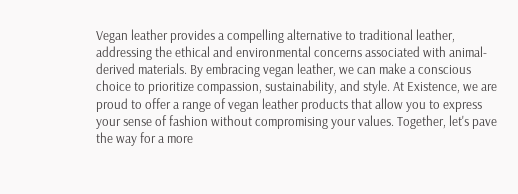Vegan leather provides a compelling alternative to traditional leather, addressing the ethical and environmental concerns associated with animal-derived materials. By embracing vegan leather, we can make a conscious choice to prioritize compassion, sustainability, and style. At Existence, we are proud to offer a range of vegan leather products that allow you to express your sense of fashion without compromising your values. Together, let's pave the way for a more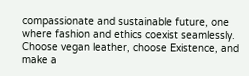compassionate and sustainable future, one where fashion and ethics coexist seamlessly. Choose vegan leather, choose Existence, and make a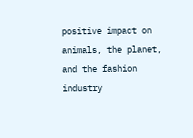positive impact on animals, the planet, and the fashion industry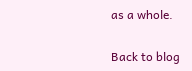as a whole.

Back to blog